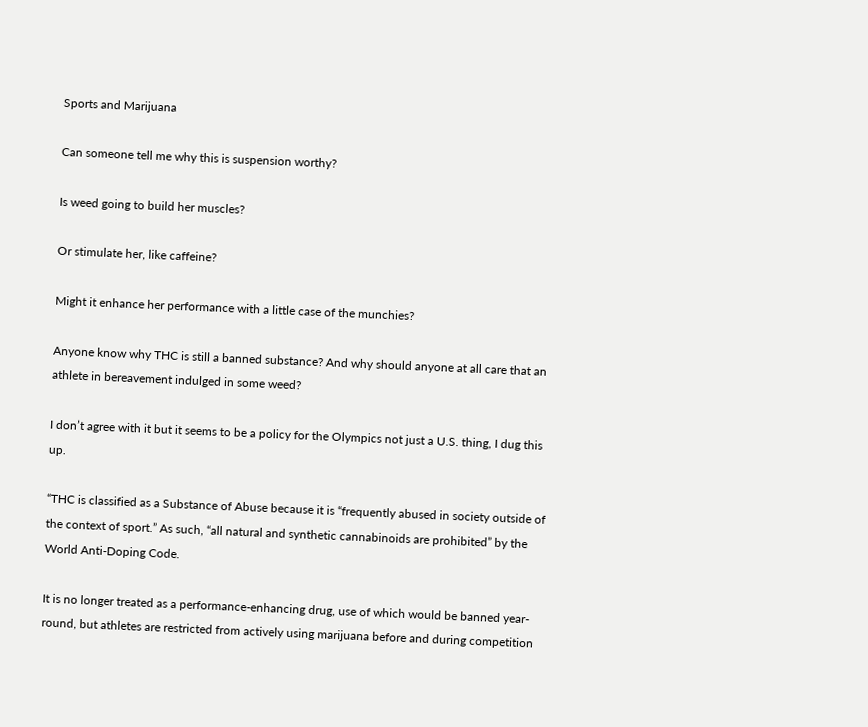Sports and Marijuana

Can someone tell me why this is suspension worthy?

Is weed going to build her muscles?

Or stimulate her, like caffeine?

Might it enhance her performance with a little case of the munchies?

Anyone know why THC is still a banned substance? And why should anyone at all care that an athlete in bereavement indulged in some weed?

I don’t agree with it but it seems to be a policy for the Olympics not just a U.S. thing, I dug this up.

“THC is classified as a Substance of Abuse because it is “frequently abused in society outside of the context of sport.” As such, “all natural and synthetic cannabinoids are prohibited” by the World Anti-Doping Code.

It is no longer treated as a performance-enhancing drug, use of which would be banned year-round, but athletes are restricted from actively using marijuana before and during competition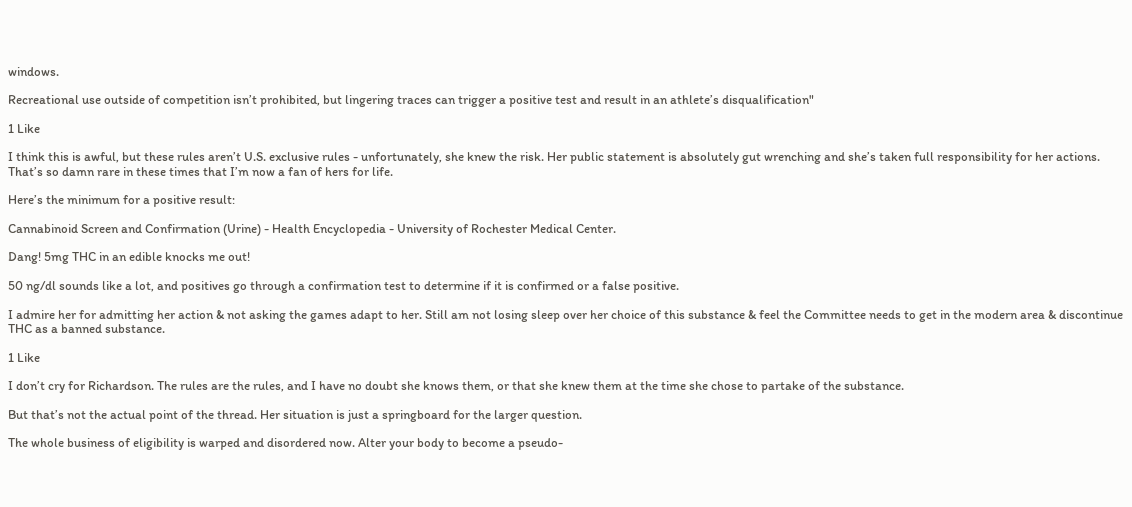windows.

Recreational use outside of competition isn’t prohibited, but lingering traces can trigger a positive test and result in an athlete’s disqualification"

1 Like

I think this is awful, but these rules aren’t U.S. exclusive rules - unfortunately, she knew the risk. Her public statement is absolutely gut wrenching and she’s taken full responsibility for her actions. That’s so damn rare in these times that I’m now a fan of hers for life.

Here’s the minimum for a positive result:

Cannabinoid Screen and Confirmation (Urine) - Health Encyclopedia - University of Rochester Medical Center.

Dang! 5mg THC in an edible knocks me out!

50 ng/dl sounds like a lot, and positives go through a confirmation test to determine if it is confirmed or a false positive.

I admire her for admitting her action & not asking the games adapt to her. Still am not losing sleep over her choice of this substance & feel the Committee needs to get in the modern area & discontinue THC as a banned substance.

1 Like

I don’t cry for Richardson. The rules are the rules, and I have no doubt she knows them, or that she knew them at the time she chose to partake of the substance.

But that’s not the actual point of the thread. Her situation is just a springboard for the larger question.

The whole business of eligibility is warped and disordered now. Alter your body to become a pseudo-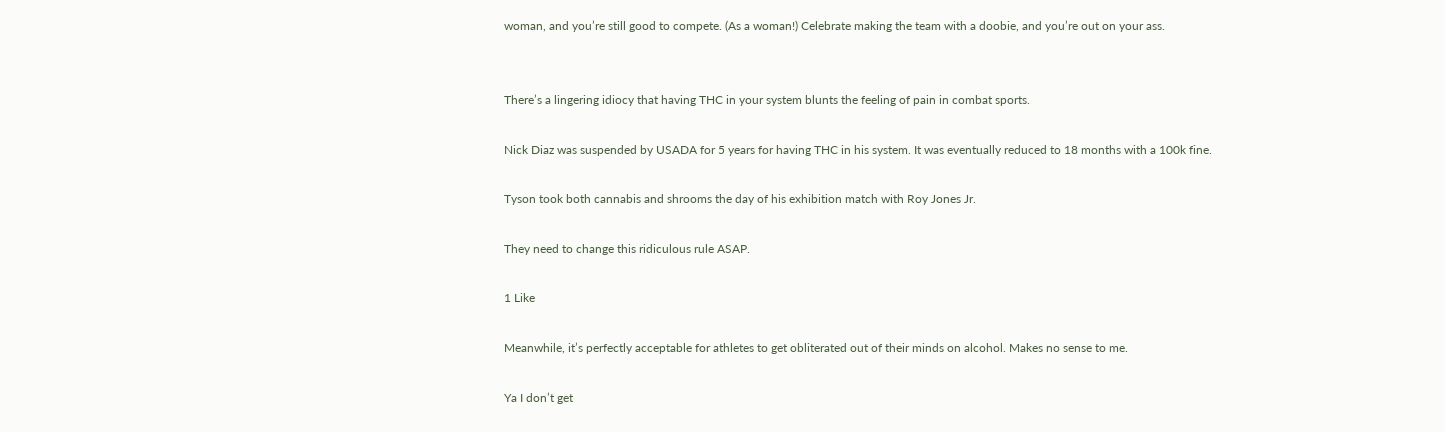woman, and you’re still good to compete. (As a woman!) Celebrate making the team with a doobie, and you’re out on your ass.


There’s a lingering idiocy that having THC in your system blunts the feeling of pain in combat sports.

Nick Diaz was suspended by USADA for 5 years for having THC in his system. It was eventually reduced to 18 months with a 100k fine.

Tyson took both cannabis and shrooms the day of his exhibition match with Roy Jones Jr.

They need to change this ridiculous rule ASAP.

1 Like

Meanwhile, it’s perfectly acceptable for athletes to get obliterated out of their minds on alcohol. Makes no sense to me.

Ya I don’t get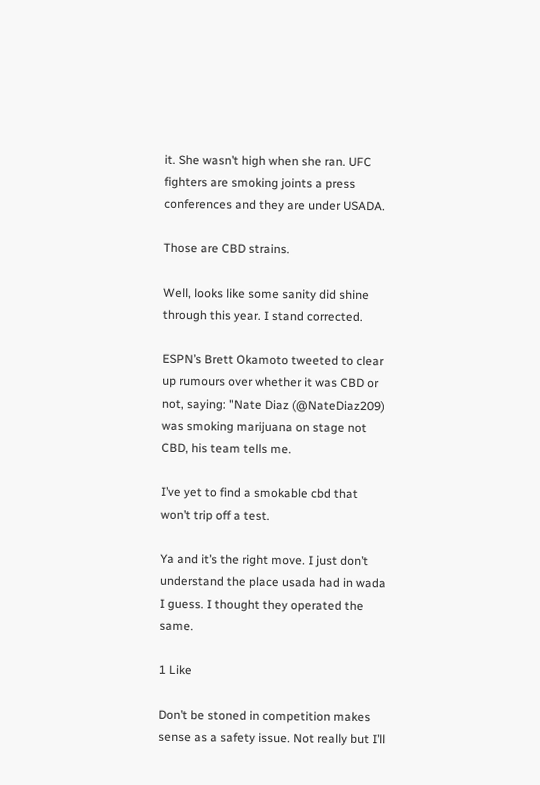it. She wasn’t high when she ran. UFC fighters are smoking joints a press conferences and they are under USADA.

Those are CBD strains.

Well, looks like some sanity did shine through this year. I stand corrected.

ESPN’s Brett Okamoto tweeted to clear up rumours over whether it was CBD or not, saying: "Nate Diaz (@NateDiaz209) was smoking marijuana on stage not CBD, his team tells me.

I’ve yet to find a smokable cbd that won’t trip off a test.

Ya and it’s the right move. I just don’t understand the place usada had in wada I guess. I thought they operated the same.

1 Like

Don’t be stoned in competition makes sense as a safety issue. Not really but I’ll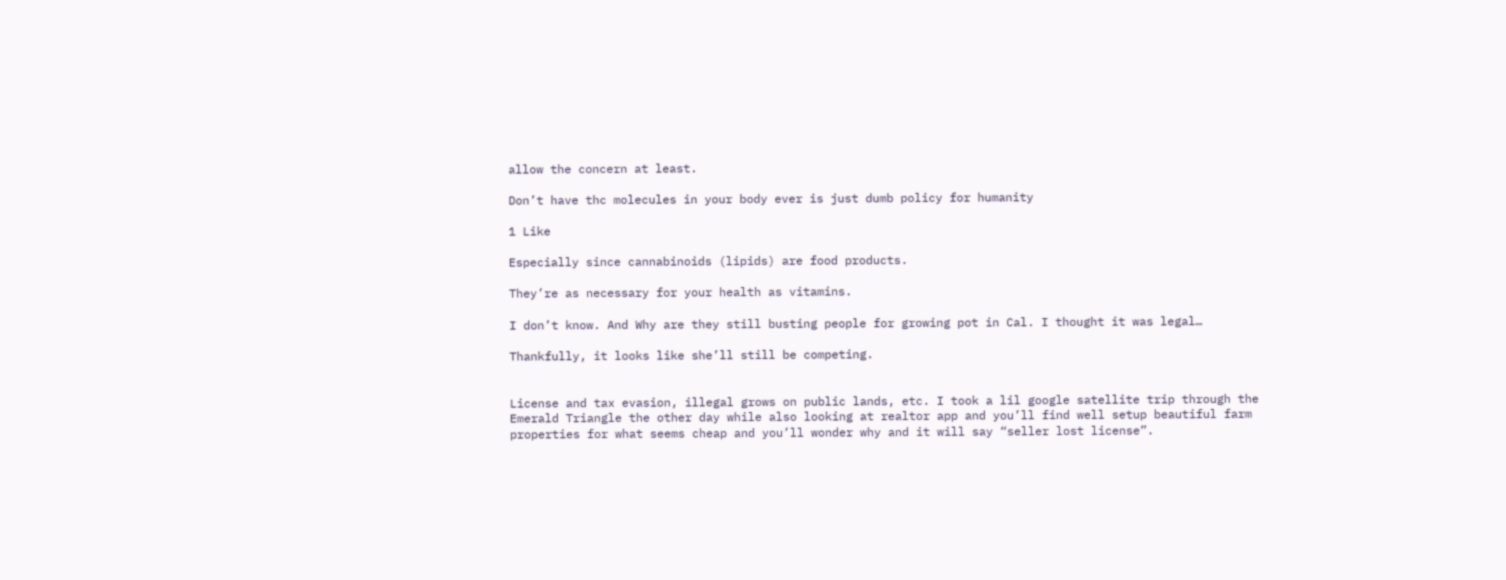allow the concern at least.

Don’t have thc molecules in your body ever is just dumb policy for humanity

1 Like

Especially since cannabinoids (lipids) are food products.

They’re as necessary for your health as vitamins.

I don’t know. And Why are they still busting people for growing pot in Cal. I thought it was legal…

Thankfully, it looks like she’ll still be competing.


License and tax evasion, illegal grows on public lands, etc. I took a lil google satellite trip through the Emerald Triangle the other day while also looking at realtor app and you’ll find well setup beautiful farm properties for what seems cheap and you’ll wonder why and it will say “seller lost license”.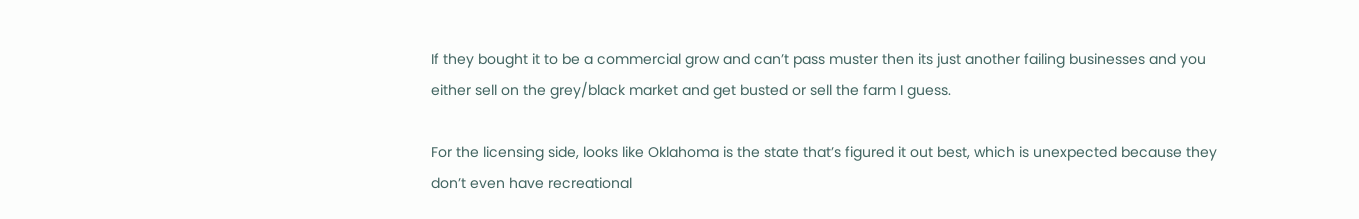If they bought it to be a commercial grow and can’t pass muster then its just another failing businesses and you either sell on the grey/black market and get busted or sell the farm I guess.

For the licensing side, looks like Oklahoma is the state that’s figured it out best, which is unexpected because they don’t even have recreational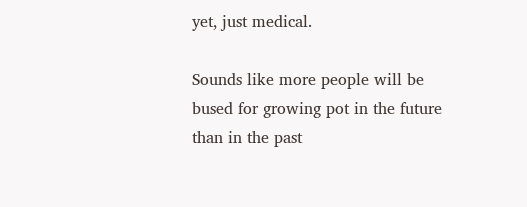yet, just medical.

Sounds like more people will be bused for growing pot in the future than in the past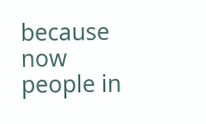because now people in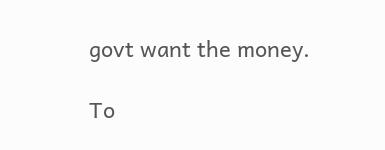govt want the money.

To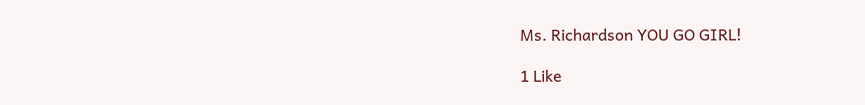Ms. Richardson YOU GO GIRL!

1 Like